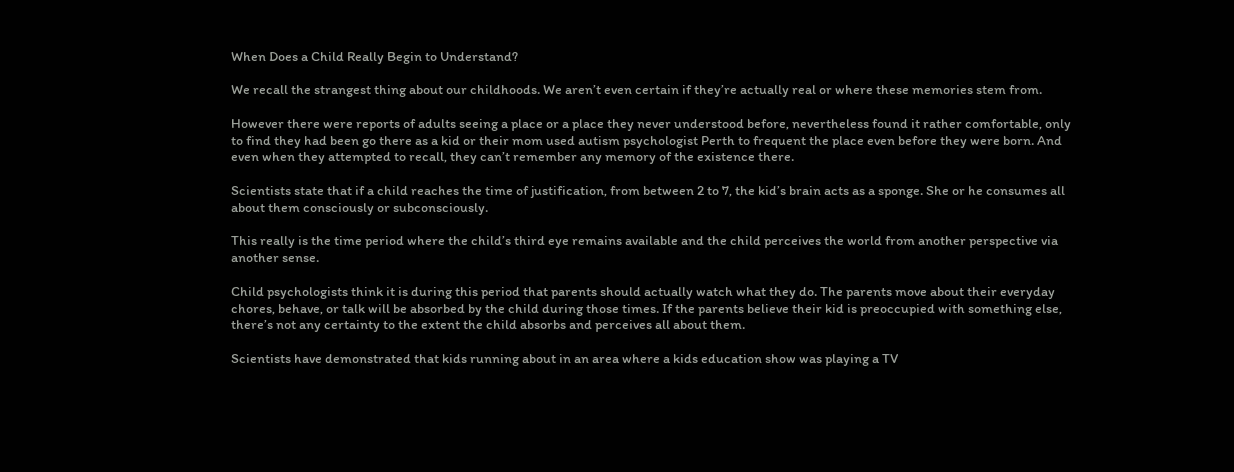When Does a Child Really Begin to Understand?

We recall the strangest thing about our childhoods. We aren’t even certain if they’re actually real or where these memories stem from.

However there were reports of adults seeing a place or a place they never understood before, nevertheless found it rather comfortable, only to find they had been go there as a kid or their mom used autism psychologist Perth to frequent the place even before they were born. And even when they attempted to recall, they can’t remember any memory of the existence there.

Scientists state that if a child reaches the time of justification, from between 2 to 7, the kid’s brain acts as a sponge. She or he consumes all about them consciously or subconsciously.

This really is the time period where the child’s third eye remains available and the child perceives the world from another perspective via another sense.

Child psychologists think it is during this period that parents should actually watch what they do. The parents move about their everyday chores, behave, or talk will be absorbed by the child during those times. If the parents believe their kid is preoccupied with something else, there’s not any certainty to the extent the child absorbs and perceives all about them.

Scientists have demonstrated that kids running about in an area where a kids education show was playing a TV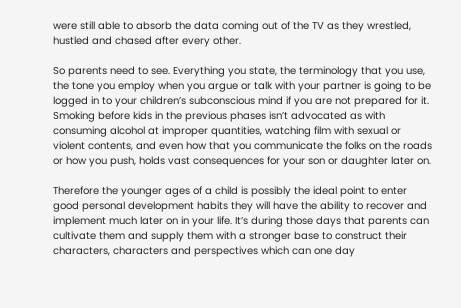were still able to absorb the data coming out of the TV as they wrestled, hustled and chased after every other.

So parents need to see. Everything you state, the terminology that you use, the tone you employ when you argue or talk with your partner is going to be logged in to your children’s subconscious mind if you are not prepared for it. Smoking before kids in the previous phases isn’t advocated as with consuming alcohol at improper quantities, watching film with sexual or violent contents, and even how that you communicate the folks on the roads or how you push, holds vast consequences for your son or daughter later on.

Therefore the younger ages of a child is possibly the ideal point to enter good personal development habits they will have the ability to recover and implement much later on in your life. It’s during those days that parents can cultivate them and supply them with a stronger base to construct their characters, characters and perspectives which can one day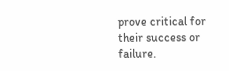prove critical for their success or failure.